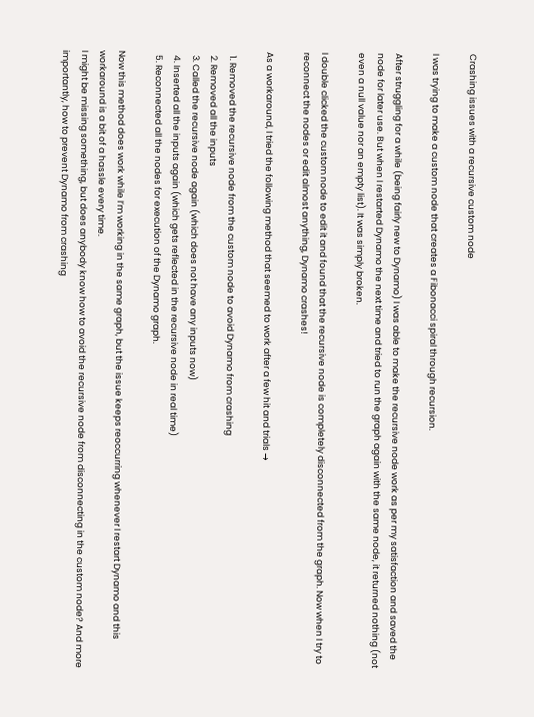Crashing issues with a recursive custom node

I was trying to make a custom node that creates a Fibonacci spiral through recursion.

After struggling for a while (being fairly new to Dynamo) I was able to make the recursive node work as per my satisfaction and saved the node for later use. But when I restarted Dynamo the next time and tried to run the graph again with the same node, it returned nothing (not even a null value nor an empty list). It was simply broken.

I double clicked the custom node to edit it and found that the recursive node is completely disconnected from the graph. Now when I try to reconnect the nodes or edit almost anything, Dynamo crashes!

As a workaround, I tried the following method that seemed to work after a few hit and trials →

  1. Removed the recursive node from the custom node to avoid Dynamo from crashing
  2. Removed all the inputs
  3. Called the recursive node again (which does not have any inputs now)
  4. Inserted all the inputs again (which gets reflected in the recursive node in real time)
  5. Reconnected all the nodes for execution of the Dynamo graph.

Now this method does work while I’m working in the same graph, but the issue keeps reoccurring whenever I restart Dynamo and this workaround is a bit of a hassle every time.
I might be missing something, but does anybody know how to avoid the recursive node from disconnecting in the custom node? And more importantly, how to prevent Dynamo from crashing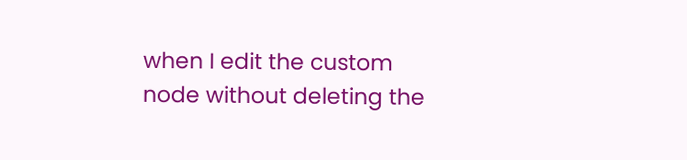when I edit the custom node without deleting the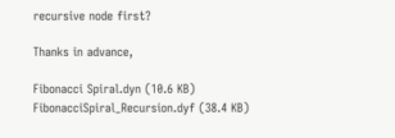recursive node first?

Thanks in advance,

Fibonacci Spiral.dyn (10.6 KB)
FibonacciSpiral_Recursion.dyf (38.4 KB)